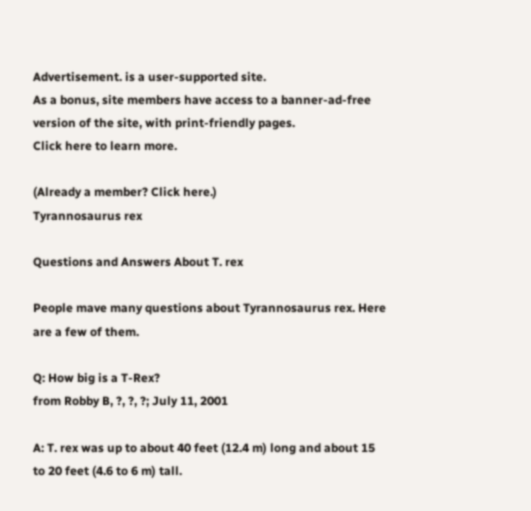Advertisement. is a user-supported site.
As a bonus, site members have access to a banner-ad-free version of the site, with print-friendly pages.
Click here to learn more.

(Already a member? Click here.)
Tyrannosaurus rex

Questions and Answers About T. rex

People mave many questions about Tyrannosaurus rex. Here are a few of them.

Q: How big is a T-Rex?
from Robby B, ?, ?, ?; July 11, 2001

A: T. rex was up to about 40 feet (12.4 m) long and about 15 to 20 feet (4.6 to 6 m) tall.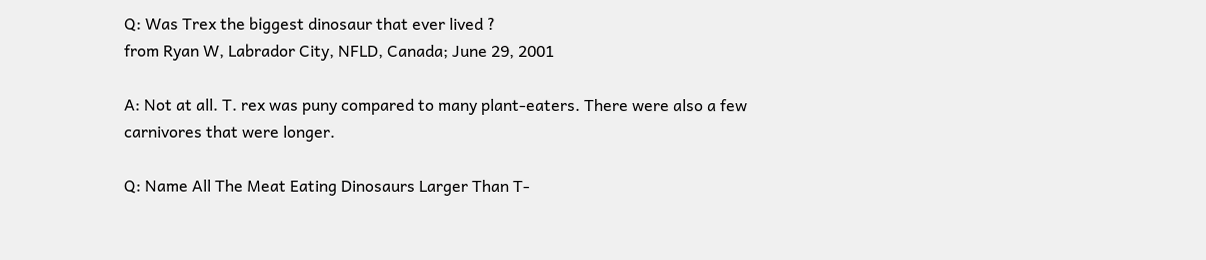Q: Was Trex the biggest dinosaur that ever lived ?
from Ryan W, Labrador City, NFLD, Canada; June 29, 2001

A: Not at all. T. rex was puny compared to many plant-eaters. There were also a few carnivores that were longer.

Q: Name All The Meat Eating Dinosaurs Larger Than T-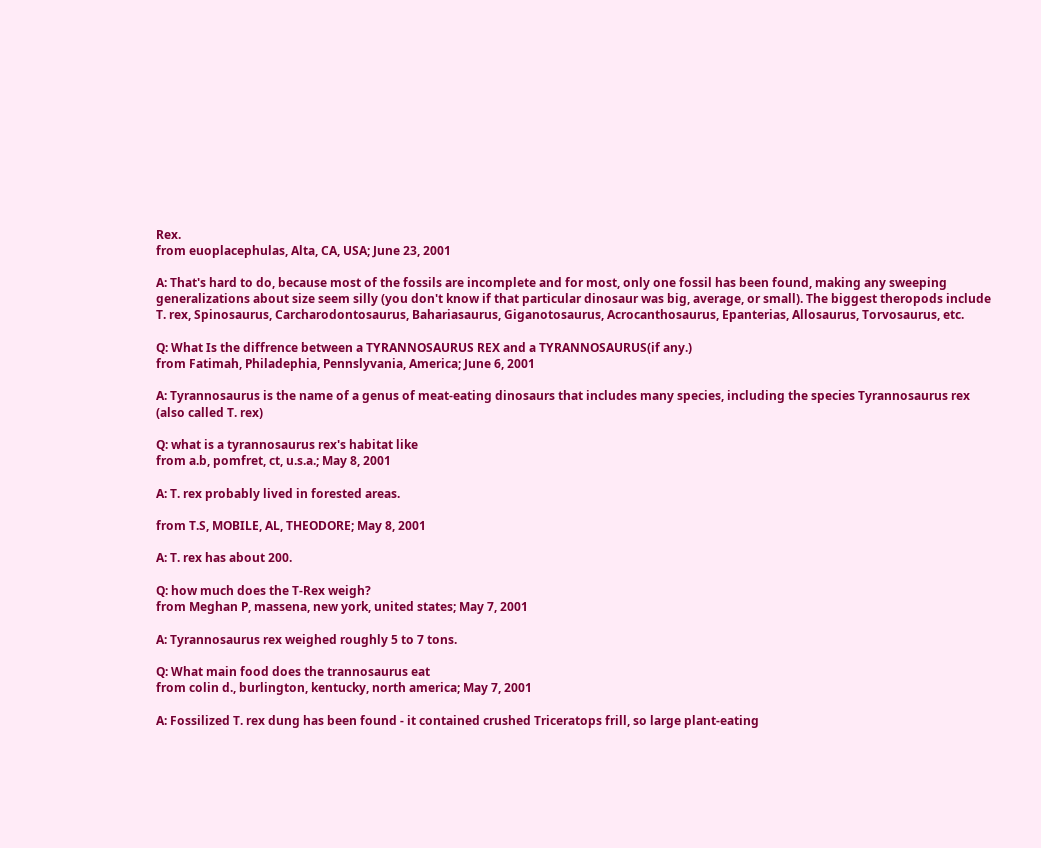Rex.
from euoplacephulas, Alta, CA, USA; June 23, 2001

A: That's hard to do, because most of the fossils are incomplete and for most, only one fossil has been found, making any sweeping generalizations about size seem silly (you don't know if that particular dinosaur was big, average, or small). The biggest theropods include T. rex, Spinosaurus, Carcharodontosaurus, Bahariasaurus, Giganotosaurus, Acrocanthosaurus, Epanterias, Allosaurus, Torvosaurus, etc.

Q: What Is the diffrence between a TYRANNOSAURUS REX and a TYRANNOSAURUS(if any.)
from Fatimah, Philadephia, Pennslyvania, America; June 6, 2001

A: Tyrannosaurus is the name of a genus of meat-eating dinosaurs that includes many species, including the species Tyrannosaurus rex (also called T. rex)

Q: what is a tyrannosaurus rex's habitat like
from a.b, pomfret, ct, u.s.a.; May 8, 2001

A: T. rex probably lived in forested areas.

from T.S, MOBILE, AL, THEODORE; May 8, 2001

A: T. rex has about 200.

Q: how much does the T-Rex weigh?
from Meghan P, massena, new york, united states; May 7, 2001

A: Tyrannosaurus rex weighed roughly 5 to 7 tons.

Q: What main food does the trannosaurus eat
from colin d., burlington, kentucky, north america; May 7, 2001

A: Fossilized T. rex dung has been found - it contained crushed Triceratops frill, so large plant-eating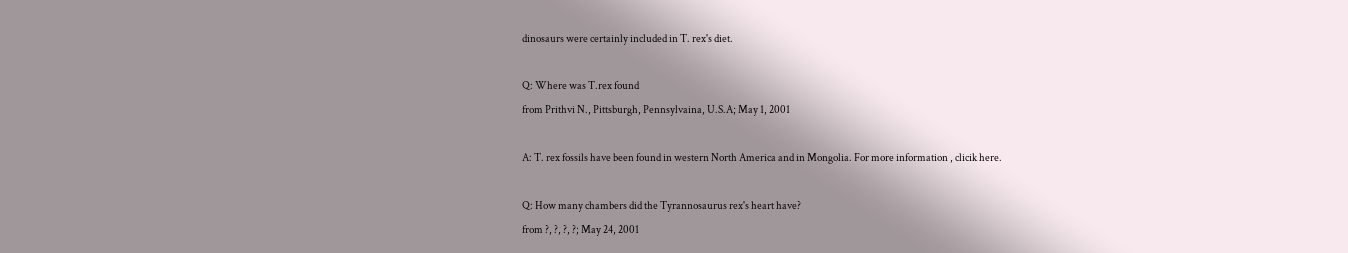dinosaurs were certainly included in T. rex's diet.

Q: Where was T.rex found
from Prithvi N., Pittsburgh, Pennsylvaina, U.S.A; May 1, 2001

A: T. rex fossils have been found in western North America and in Mongolia. For more information , clicik here.

Q: How many chambers did the Tyrannosaurus rex's heart have?
from ?, ?, ?, ?; May 24, 2001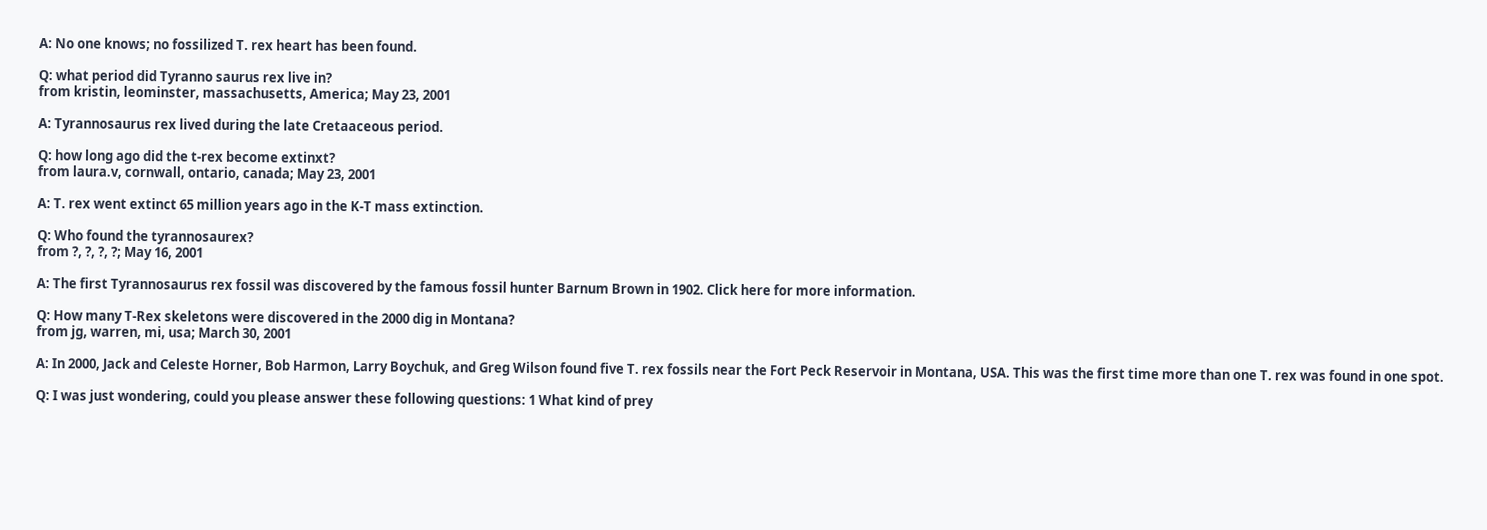A: No one knows; no fossilized T. rex heart has been found.

Q: what period did Tyranno saurus rex live in?
from kristin, leominster, massachusetts, America; May 23, 2001

A: Tyrannosaurus rex lived during the late Cretaaceous period.

Q: how long ago did the t-rex become extinxt?
from laura.v, cornwall, ontario, canada; May 23, 2001

A: T. rex went extinct 65 million years ago in the K-T mass extinction.

Q: Who found the tyrannosaurex?
from ?, ?, ?, ?; May 16, 2001

A: The first Tyrannosaurus rex fossil was discovered by the famous fossil hunter Barnum Brown in 1902. Click here for more information.

Q: How many T-Rex skeletons were discovered in the 2000 dig in Montana?
from jg, warren, mi, usa; March 30, 2001

A: In 2000, Jack and Celeste Horner, Bob Harmon, Larry Boychuk, and Greg Wilson found five T. rex fossils near the Fort Peck Reservoir in Montana, USA. This was the first time more than one T. rex was found in one spot.

Q: I was just wondering, could you please answer these following questions: 1 What kind of prey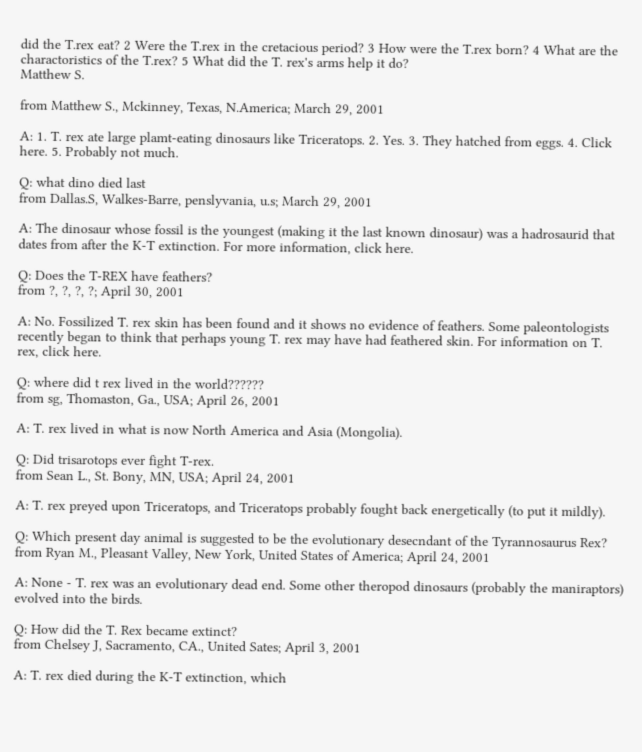did the T.rex eat? 2 Were the T.rex in the cretacious period? 3 How were the T.rex born? 4 What are the charactoristics of the T.rex? 5 What did the T. rex's arms help it do?
Matthew S.

from Matthew S., Mckinney, Texas, N.America; March 29, 2001

A: 1. T. rex ate large plamt-eating dinosaurs like Triceratops. 2. Yes. 3. They hatched from eggs. 4. Click here. 5. Probably not much.

Q: what dino died last
from Dallas.S, Walkes-Barre, penslyvania, u.s; March 29, 2001

A: The dinosaur whose fossil is the youngest (making it the last known dinosaur) was a hadrosaurid that dates from after the K-T extinction. For more information, click here.

Q: Does the T-REX have feathers?
from ?, ?, ?, ?; April 30, 2001

A: No. Fossilized T. rex skin has been found and it shows no evidence of feathers. Some paleontologists recently began to think that perhaps young T. rex may have had feathered skin. For information on T. rex, click here.

Q: where did t rex lived in the world??????
from sg, Thomaston, Ga., USA; April 26, 2001

A: T. rex lived in what is now North America and Asia (Mongolia).

Q: Did trisarotops ever fight T-rex.
from Sean L., St. Bony, MN, USA; April 24, 2001

A: T. rex preyed upon Triceratops, and Triceratops probably fought back energetically (to put it mildly).

Q: Which present day animal is suggested to be the evolutionary desecndant of the Tyrannosaurus Rex?
from Ryan M., Pleasant Valley, New York, United States of America; April 24, 2001

A: None - T. rex was an evolutionary dead end. Some other theropod dinosaurs (probably the maniraptors) evolved into the birds.

Q: How did the T. Rex became extinct?
from Chelsey J, Sacramento, CA., United Sates; April 3, 2001

A: T. rex died during the K-T extinction, which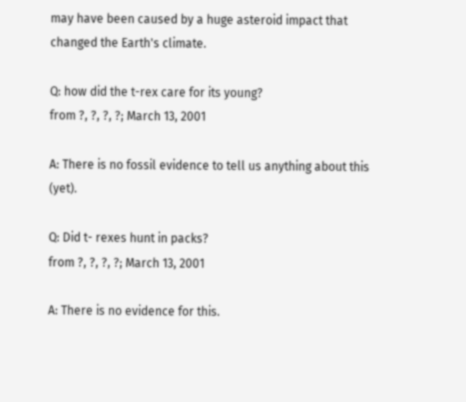may have been caused by a huge asteroid impact that changed the Earth's climate.

Q: how did the t-rex care for its young?
from ?, ?, ?, ?; March 13, 2001

A: There is no fossil evidence to tell us anything about this (yet).

Q: Did t- rexes hunt in packs?
from ?, ?, ?, ?; March 13, 2001

A: There is no evidence for this.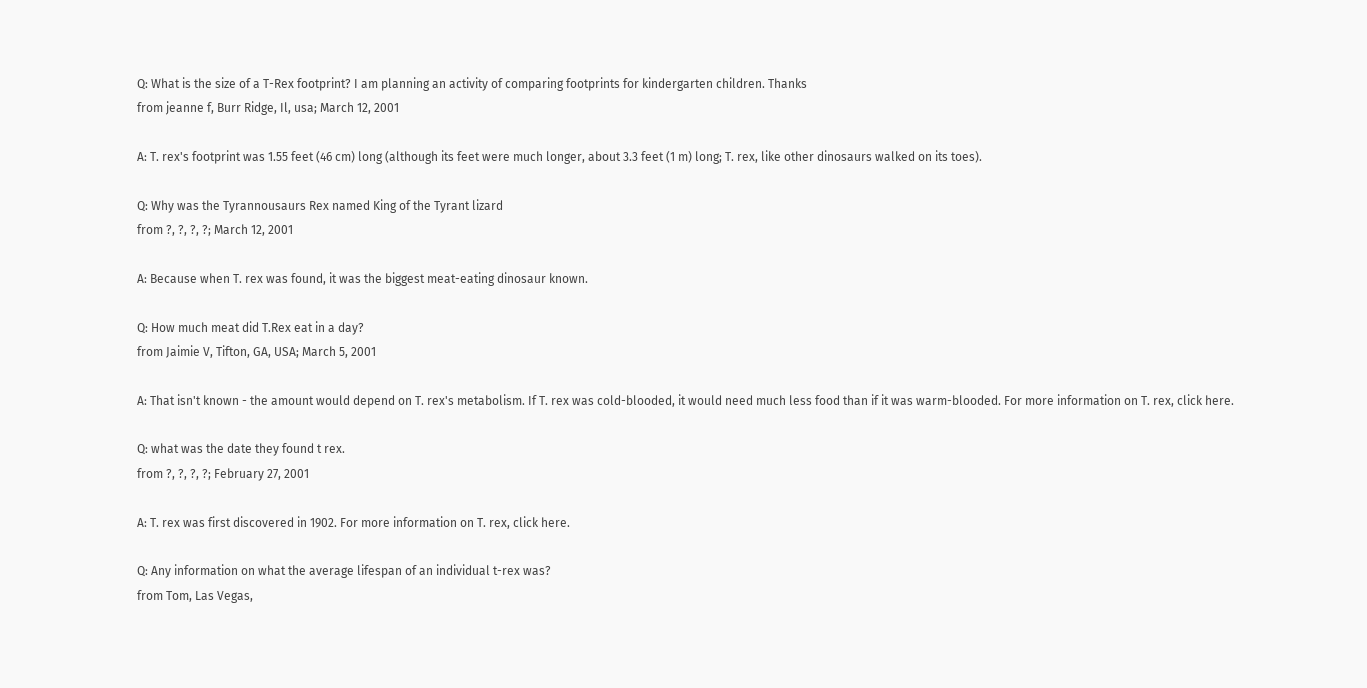Q: What is the size of a T-Rex footprint? I am planning an activity of comparing footprints for kindergarten children. Thanks
from jeanne f, Burr Ridge, Il, usa; March 12, 2001

A: T. rex's footprint was 1.55 feet (46 cm) long (although its feet were much longer, about 3.3 feet (1 m) long; T. rex, like other dinosaurs walked on its toes).

Q: Why was the Tyrannousaurs Rex named King of the Tyrant lizard
from ?, ?, ?, ?; March 12, 2001

A: Because when T. rex was found, it was the biggest meat-eating dinosaur known.

Q: How much meat did T.Rex eat in a day?
from Jaimie V, Tifton, GA, USA; March 5, 2001

A: That isn't known - the amount would depend on T. rex's metabolism. If T. rex was cold-blooded, it would need much less food than if it was warm-blooded. For more information on T. rex, click here.

Q: what was the date they found t rex.
from ?, ?, ?, ?; February 27, 2001

A: T. rex was first discovered in 1902. For more information on T. rex, click here.

Q: Any information on what the average lifespan of an individual t-rex was?
from Tom, Las Vegas,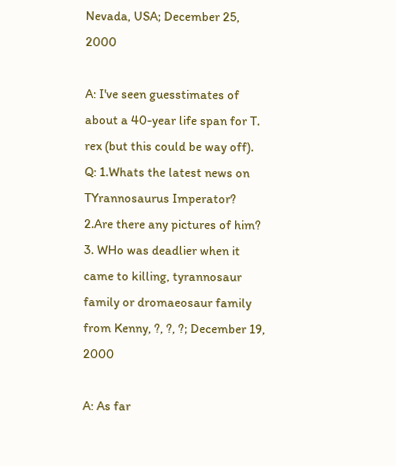Nevada, USA; December 25, 2000

A: I've seen guesstimates of about a 40-year life span for T. rex (but this could be way off). Q: 1.Whats the latest news on TYrannosaurus Imperator? 2.Are there any pictures of him? 3. WHo was deadlier when it came to killing, tyrannosaur family or dromaeosaur family
from Kenny, ?, ?, ?; December 19, 2000

A: As far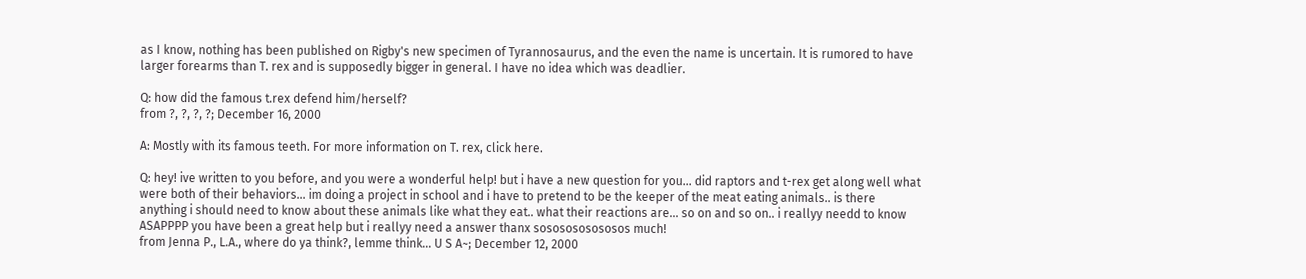as I know, nothing has been published on Rigby's new specimen of Tyrannosaurus, and the even the name is uncertain. It is rumored to have larger forearms than T. rex and is supposedly bigger in general. I have no idea which was deadlier.

Q: how did the famous t.rex defend him/herself?
from ?, ?, ?, ?; December 16, 2000

A: Mostly with its famous teeth. For more information on T. rex, click here.

Q: hey! ive written to you before, and you were a wonderful help! but i have a new question for you... did raptors and t-rex get along well what were both of their behaviors... im doing a project in school and i have to pretend to be the keeper of the meat eating animals.. is there anything i should need to know about these animals like what they eat.. what their reactions are... so on and so on.. i reallyy needd to know ASAPPPP you have been a great help but i reallyy need a answer thanx sososososososos much!
from Jenna P., L.A., where do ya think?, lemme think... U S A~; December 12, 2000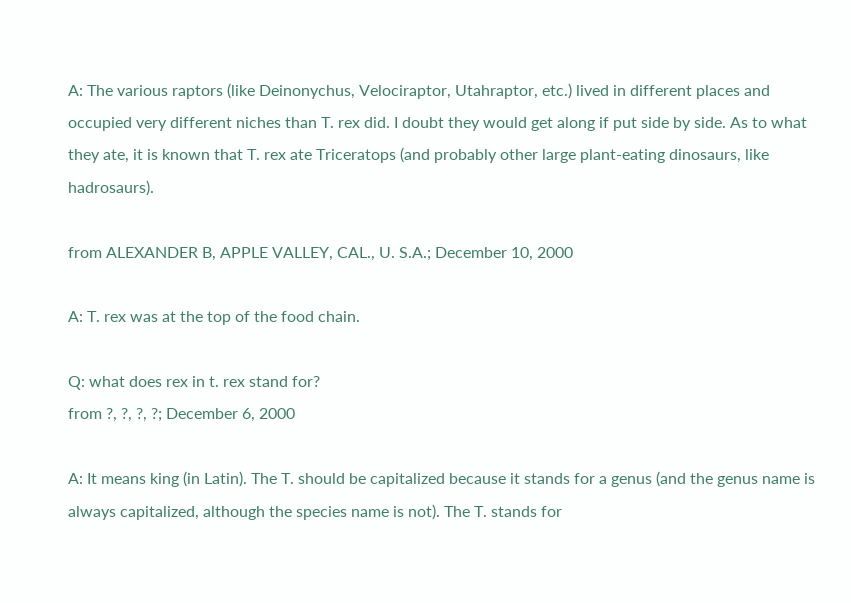A: The various raptors (like Deinonychus, Velociraptor, Utahraptor, etc.) lived in different places and occupied very different niches than T. rex did. I doubt they would get along if put side by side. As to what they ate, it is known that T. rex ate Triceratops (and probably other large plant-eating dinosaurs, like hadrosaurs).

from ALEXANDER B, APPLE VALLEY, CAL., U. S.A.; December 10, 2000

A: T. rex was at the top of the food chain.

Q: what does rex in t. rex stand for?
from ?, ?, ?, ?; December 6, 2000

A: It means king (in Latin). The T. should be capitalized because it stands for a genus (and the genus name is always capitalized, although the species name is not). The T. stands for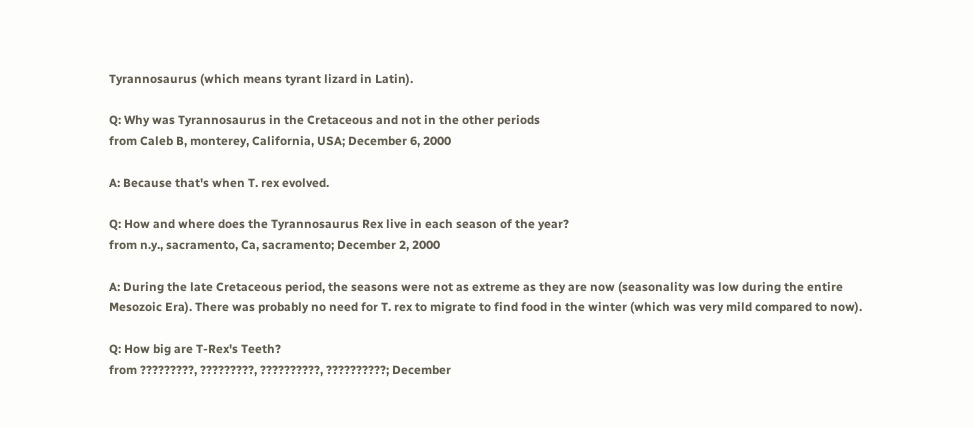Tyrannosaurus (which means tyrant lizard in Latin).

Q: Why was Tyrannosaurus in the Cretaceous and not in the other periods
from Caleb B, monterey, California, USA; December 6, 2000

A: Because that's when T. rex evolved.

Q: How and where does the Tyrannosaurus Rex live in each season of the year?
from n.y., sacramento, Ca, sacramento; December 2, 2000

A: During the late Cretaceous period, the seasons were not as extreme as they are now (seasonality was low during the entire Mesozoic Era). There was probably no need for T. rex to migrate to find food in the winter (which was very mild compared to now).

Q: How big are T-Rex's Teeth?
from ?????????, ?????????, ??????????, ??????????; December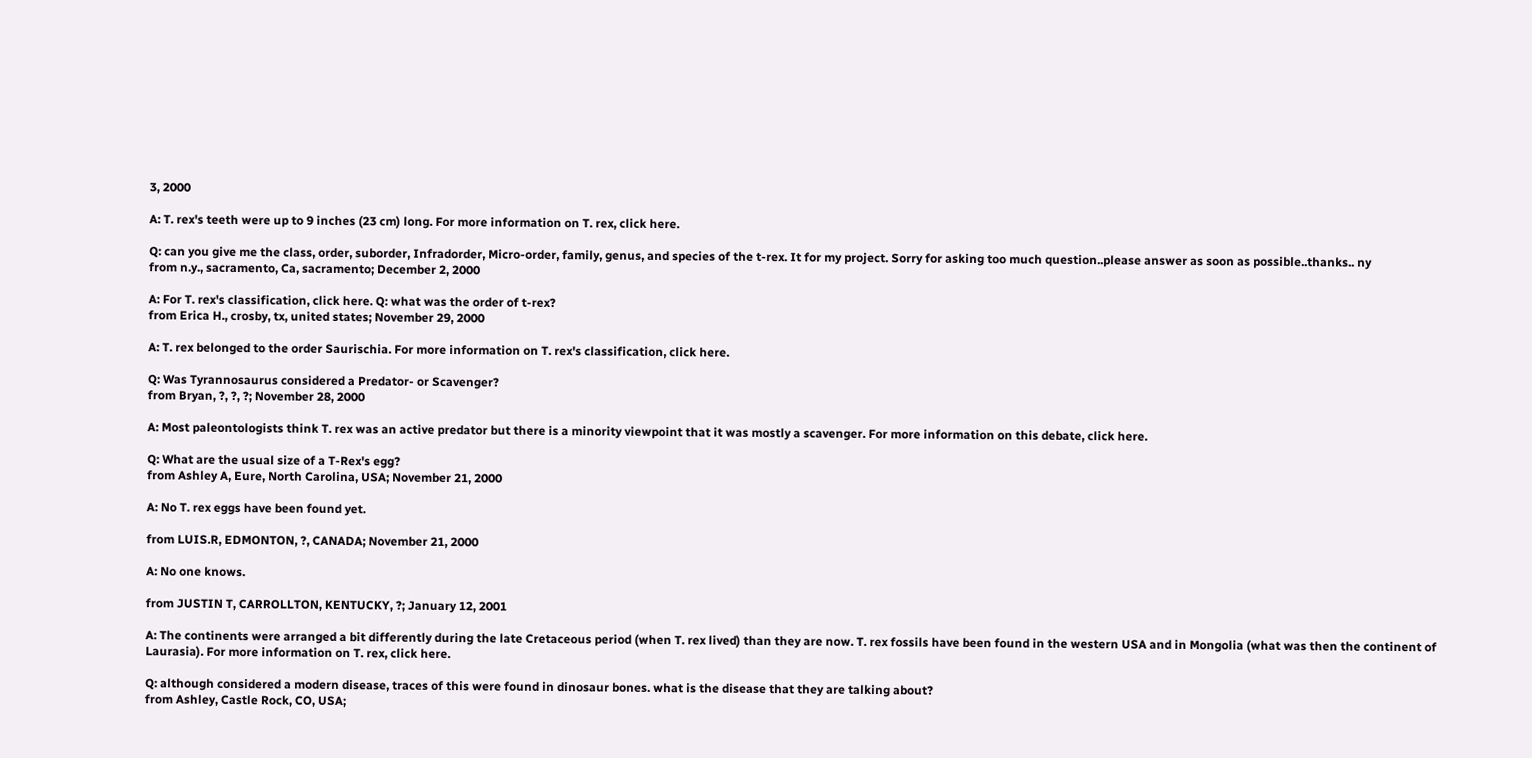3, 2000

A: T. rex's teeth were up to 9 inches (23 cm) long. For more information on T. rex, click here.

Q: can you give me the class, order, suborder, Infradorder, Micro-order, family, genus, and species of the t-rex. It for my project. Sorry for asking too much question..please answer as soon as possible..thanks.. ny
from n.y., sacramento, Ca, sacramento; December 2, 2000

A: For T. rex's classification, click here. Q: what was the order of t-rex?
from Erica H., crosby, tx, united states; November 29, 2000

A: T. rex belonged to the order Saurischia. For more information on T. rex's classification, click here.

Q: Was Tyrannosaurus considered a Predator- or Scavenger?
from Bryan, ?, ?, ?; November 28, 2000

A: Most paleontologists think T. rex was an active predator but there is a minority viewpoint that it was mostly a scavenger. For more information on this debate, click here.

Q: What are the usual size of a T-Rex's egg?
from Ashley A, Eure, North Carolina, USA; November 21, 2000

A: No T. rex eggs have been found yet.

from LUIS.R, EDMONTON, ?, CANADA; November 21, 2000

A: No one knows.

from JUSTIN T, CARROLLTON, KENTUCKY, ?; January 12, 2001

A: The continents were arranged a bit differently during the late Cretaceous period (when T. rex lived) than they are now. T. rex fossils have been found in the western USA and in Mongolia (what was then the continent of Laurasia). For more information on T. rex, click here.

Q: although considered a modern disease, traces of this were found in dinosaur bones. what is the disease that they are talking about?
from Ashley, Castle Rock, CO, USA;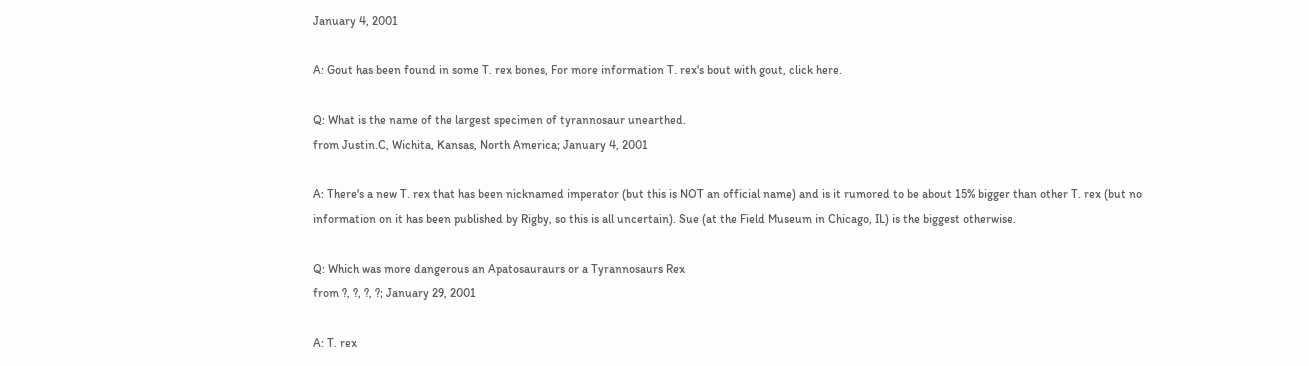January 4, 2001

A: Gout has been found in some T. rex bones, For more information T. rex's bout with gout, click here.

Q: What is the name of the largest specimen of tyrannosaur unearthed.
from Justin.C, Wichita, Kansas, North America; January 4, 2001

A: There's a new T. rex that has been nicknamed imperator (but this is NOT an official name) and is it rumored to be about 15% bigger than other T. rex (but no information on it has been published by Rigby, so this is all uncertain). Sue (at the Field Museum in Chicago, IL) is the biggest otherwise.

Q: Which was more dangerous an Apatosauraurs or a Tyrannosaurs Rex
from ?, ?, ?, ?; January 29, 2001

A: T. rex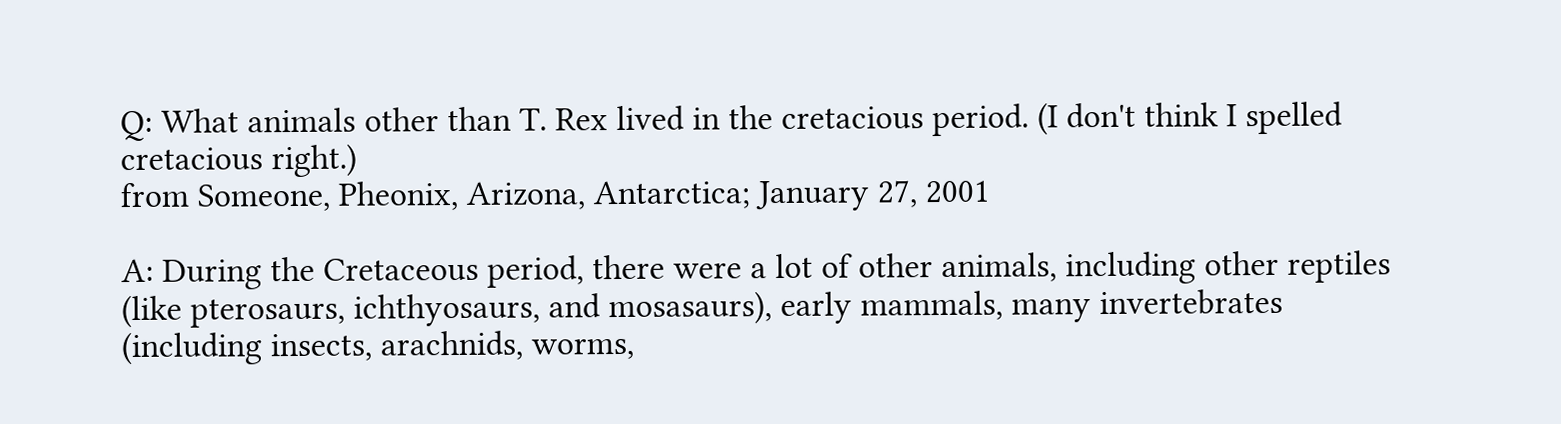Q: What animals other than T. Rex lived in the cretacious period. (I don't think I spelled cretacious right.)
from Someone, Pheonix, Arizona, Antarctica; January 27, 2001

A: During the Cretaceous period, there were a lot of other animals, including other reptiles (like pterosaurs, ichthyosaurs, and mosasaurs), early mammals, many invertebrates (including insects, arachnids, worms,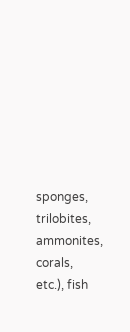sponges, trilobites, ammonites, corals, etc.), fish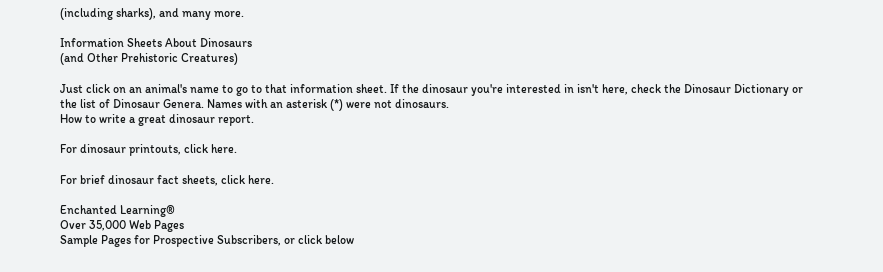(including sharks), and many more.

Information Sheets About Dinosaurs
(and Other Prehistoric Creatures)

Just click on an animal's name to go to that information sheet. If the dinosaur you're interested in isn't here, check the Dinosaur Dictionary or the list of Dinosaur Genera. Names with an asterisk (*) were not dinosaurs.
How to write a great dinosaur report.

For dinosaur printouts, click here.

For brief dinosaur fact sheets, click here.

Enchanted Learning®
Over 35,000 Web Pages
Sample Pages for Prospective Subscribers, or click below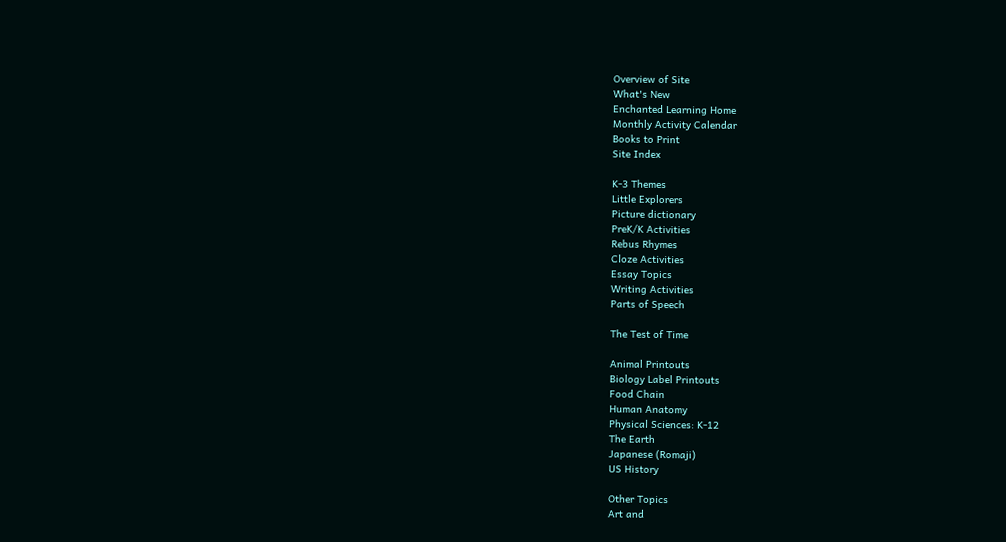Overview of Site
What's New
Enchanted Learning Home
Monthly Activity Calendar
Books to Print
Site Index

K-3 Themes
Little Explorers
Picture dictionary
PreK/K Activities
Rebus Rhymes
Cloze Activities
Essay Topics
Writing Activities
Parts of Speech

The Test of Time

Animal Printouts
Biology Label Printouts
Food Chain
Human Anatomy
Physical Sciences: K-12
The Earth
Japanese (Romaji)
US History

Other Topics
Art and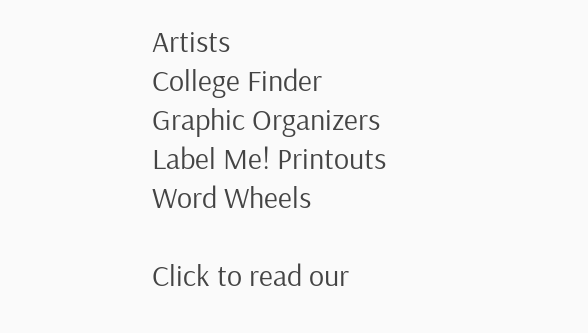Artists
College Finder
Graphic Organizers
Label Me! Printouts
Word Wheels

Click to read our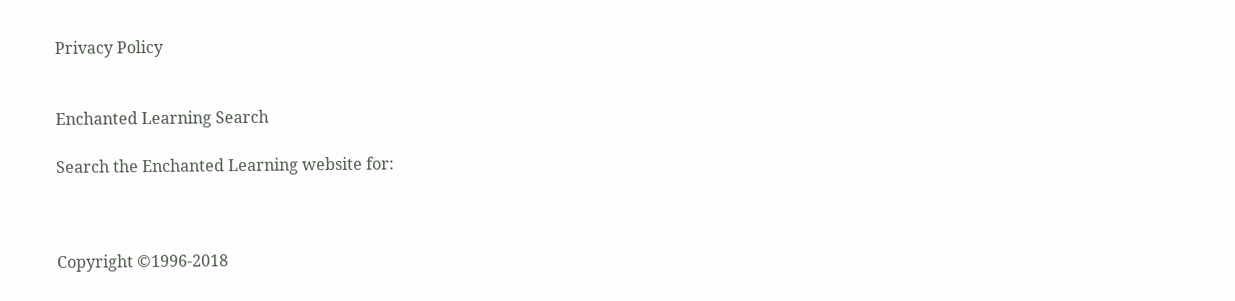Privacy Policy


Enchanted Learning Search

Search the Enchanted Learning website for:



Copyright ©1996-2018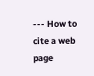--- How to cite a web page